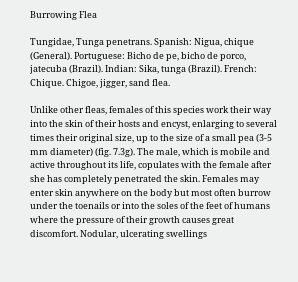Burrowing Flea

Tungidae, Tunga penetrans. Spanish: Nigua, chique (General). Portuguese: Bicho de pe, bicho de porco, jatecuba (Brazil). Indian: Sika, tunga (Brazil). French: Chique. Chigoe, jigger, sand flea.

Unlike other fleas, females of this species work their way into the skin of their hosts and encyst, enlarging to several times their original size, up to the size of a small pea (3-5 mm diameter) (fig. 7.3g). The male, which is mobile and active throughout its life, copulates with the female after she has completely penetrated the skin. Females may enter skin anywhere on the body but most often burrow under the toenails or into the soles of the feet of humans where the pressure of their growth causes great discomfort. Nodular, ulcerating swellings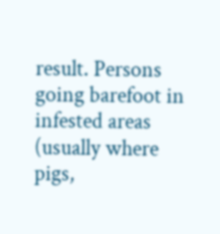result. Persons going barefoot in infested areas (usually where pigs,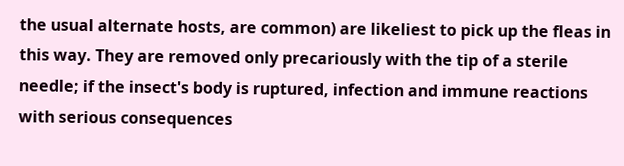the usual alternate hosts, are common) are likeliest to pick up the fleas in this way. They are removed only precariously with the tip of a sterile needle; if the insect's body is ruptured, infection and immune reactions with serious consequences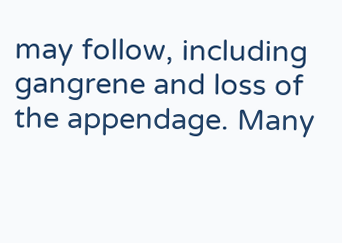may follow, including gangrene and loss of the appendage. Many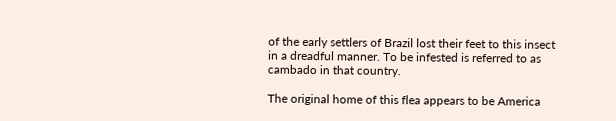of the early settlers of Brazil lost their feet to this insect in a dreadful manner. To be infested is referred to as cambado in that country.

The original home of this flea appears to be America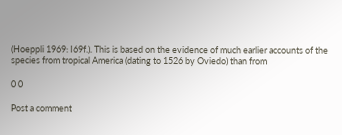(Hoeppli 1969: I69f.). This is based on the evidence of much earlier accounts of the species from tropical America (dating to 1526 by Oviedo) than from

0 0

Post a comment